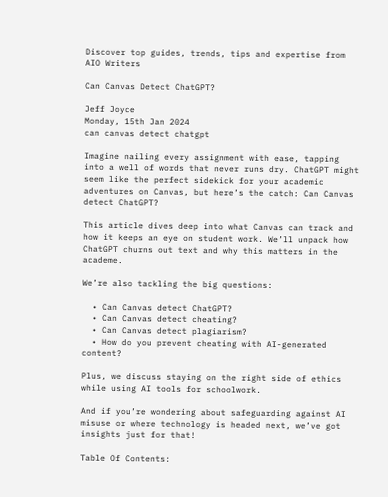Discover top guides, trends, tips and expertise from AIO Writers

Can Canvas Detect ChatGPT?

Jeff Joyce
Monday, 15th Jan 2024
can canvas detect chatgpt

Imagine nailing every assignment with ease, tapping into a well of words that never runs dry. ChatGPT might seem like the perfect sidekick for your academic adventures on Canvas, but here’s the catch: Can Canvas detect ChatGPT?

This article dives deep into what Canvas can track and how it keeps an eye on student work. We’ll unpack how ChatGPT churns out text and why this matters in the academe.

We’re also tackling the big questions:

  • Can Canvas detect ChatGPT?
  • Can Canvas detect cheating?
  • Can Canvas detect plagiarism?
  • How do you prevent cheating with AI-generated content?

Plus, we discuss staying on the right side of ethics while using AI tools for schoolwork.

And if you’re wondering about safeguarding against AI misuse or where technology is headed next, we’ve got insights just for that!

Table Of Contents: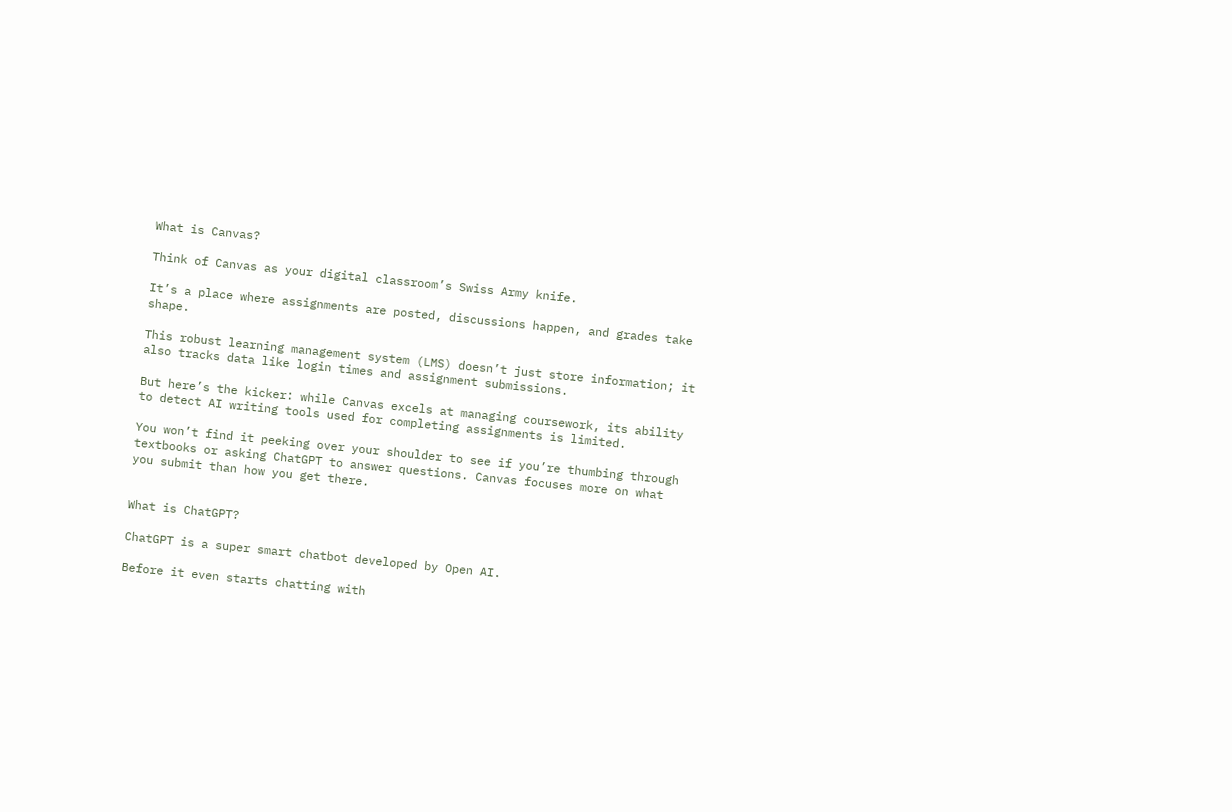What is Canvas?

Think of Canvas as your digital classroom’s Swiss Army knife.

It’s a place where assignments are posted, discussions happen, and grades take shape.

This robust learning management system (LMS) doesn’t just store information; it also tracks data like login times and assignment submissions.

But here’s the kicker: while Canvas excels at managing coursework, its ability to detect AI writing tools used for completing assignments is limited.

You won’t find it peeking over your shoulder to see if you’re thumbing through textbooks or asking ChatGPT to answer questions. Canvas focuses more on what you submit than how you get there.


What is ChatGPT?

ChatGPT is a super smart chatbot developed by Open AI.

Before it even starts chatting with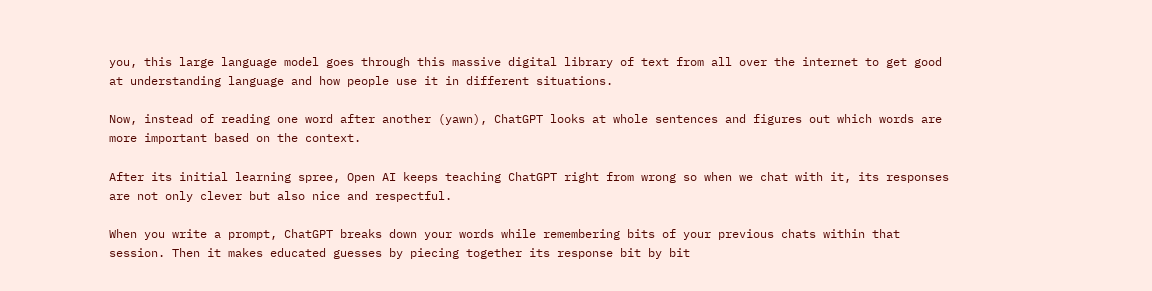you, this large language model goes through this massive digital library of text from all over the internet to get good at understanding language and how people use it in different situations.

Now, instead of reading one word after another (yawn), ChatGPT looks at whole sentences and figures out which words are more important based on the context.

After its initial learning spree, Open AI keeps teaching ChatGPT right from wrong so when we chat with it, its responses are not only clever but also nice and respectful.

When you write a prompt, ChatGPT breaks down your words while remembering bits of your previous chats within that session. Then it makes educated guesses by piecing together its response bit by bit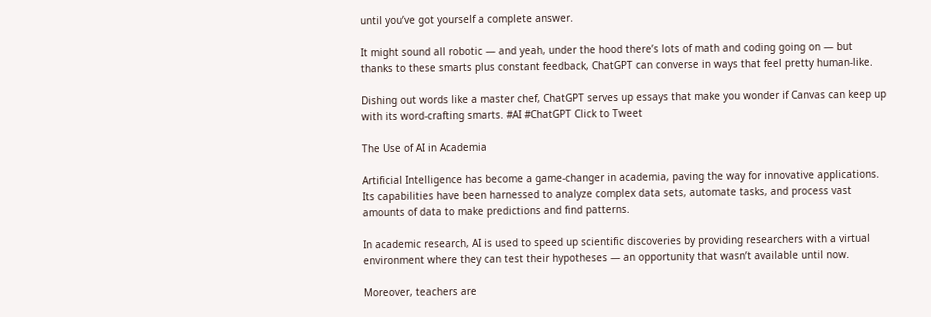until you’ve got yourself a complete answer.

It might sound all robotic — and yeah, under the hood there’s lots of math and coding going on — but thanks to these smarts plus constant feedback, ChatGPT can converse in ways that feel pretty human-like.

Dishing out words like a master chef, ChatGPT serves up essays that make you wonder if Canvas can keep up with its word-crafting smarts. #AI #ChatGPT Click to Tweet

The Use of AI in Academia

Artificial Intelligence has become a game-changer in academia, paving the way for innovative applications. Its capabilities have been harnessed to analyze complex data sets, automate tasks, and process vast amounts of data to make predictions and find patterns.

In academic research, AI is used to speed up scientific discoveries by providing researchers with a virtual environment where they can test their hypotheses — an opportunity that wasn’t available until now.

Moreover, teachers are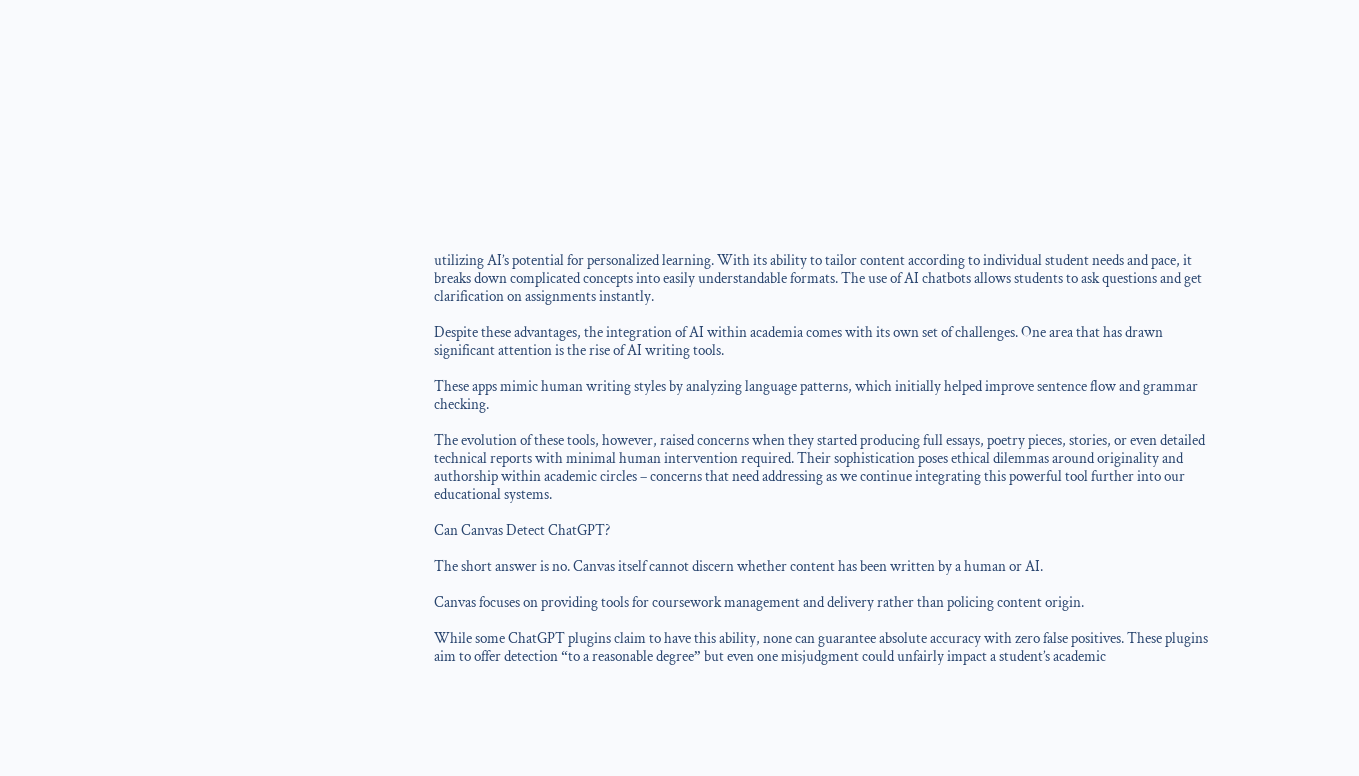utilizing AI’s potential for personalized learning. With its ability to tailor content according to individual student needs and pace, it breaks down complicated concepts into easily understandable formats. The use of AI chatbots allows students to ask questions and get clarification on assignments instantly.

Despite these advantages, the integration of AI within academia comes with its own set of challenges. One area that has drawn significant attention is the rise of AI writing tools.

These apps mimic human writing styles by analyzing language patterns, which initially helped improve sentence flow and grammar checking.

The evolution of these tools, however, raised concerns when they started producing full essays, poetry pieces, stories, or even detailed technical reports with minimal human intervention required. Their sophistication poses ethical dilemmas around originality and authorship within academic circles – concerns that need addressing as we continue integrating this powerful tool further into our educational systems.

Can Canvas Detect ChatGPT?

The short answer is no. Canvas itself cannot discern whether content has been written by a human or AI.

Canvas focuses on providing tools for coursework management and delivery rather than policing content origin.

While some ChatGPT plugins claim to have this ability, none can guarantee absolute accuracy with zero false positives. These plugins aim to offer detection “to a reasonable degree” but even one misjudgment could unfairly impact a student’s academic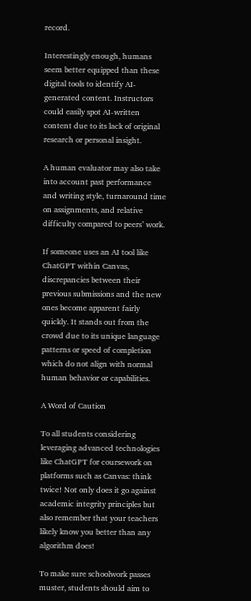record.

Interestingly enough, humans seem better equipped than these digital tools to identify AI-generated content. Instructors could easily spot AI-written content due to its lack of original research or personal insight.

A human evaluator may also take into account past performance and writing style, turnaround time on assignments, and relative difficulty compared to peers’ work.

If someone uses an AI tool like ChatGPT within Canvas, discrepancies between their previous submissions and the new ones become apparent fairly quickly. It stands out from the crowd due to its unique language patterns or speed of completion which do not align with normal human behavior or capabilities.

A Word of Caution

To all students considering leveraging advanced technologies like ChatGPT for coursework on platforms such as Canvas: think twice! Not only does it go against academic integrity principles but also remember that your teachers likely know you better than any algorithm does!

To make sure schoolwork passes muster, students should aim to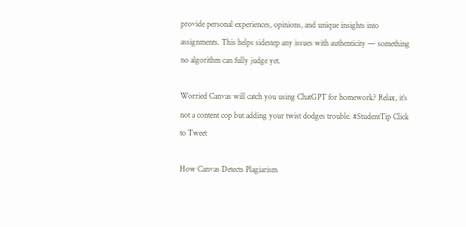provide personal experiences, opinions, and unique insights into assignments. This helps sidestep any issues with authenticity — something no algorithm can fully judge yet.

Worried Canvas will catch you using ChatGPT for homework? Relax, it’s not a content cop but adding your twist dodges trouble. #StudentTip Click to Tweet

How Canvas Detects Plagiarism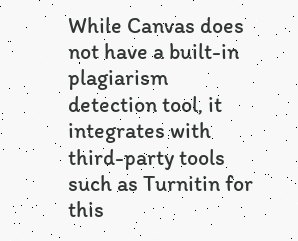While Canvas does not have a built-in plagiarism detection tool, it integrates with third-party tools such as Turnitin for this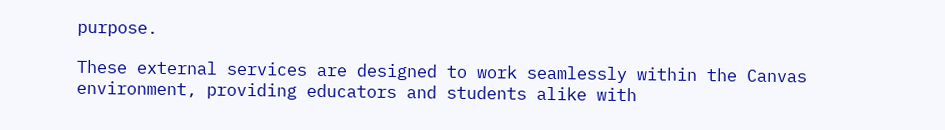purpose.

These external services are designed to work seamlessly within the Canvas environment, providing educators and students alike with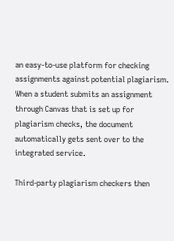an easy-to-use platform for checking assignments against potential plagiarism. When a student submits an assignment through Canvas that is set up for plagiarism checks, the document automatically gets sent over to the integrated service.

Third-party plagiarism checkers then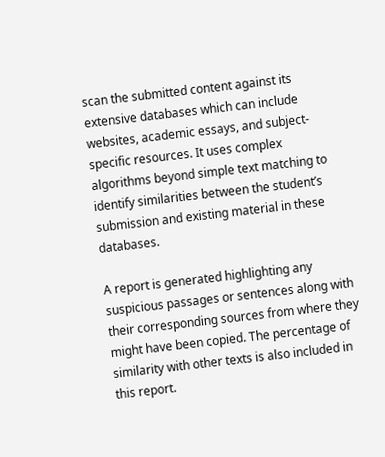scan the submitted content against its extensive databases which can include websites, academic essays, and subject-specific resources. It uses complex algorithms beyond simple text matching to identify similarities between the student’s submission and existing material in these databases.

A report is generated highlighting any suspicious passages or sentences along with their corresponding sources from where they might have been copied. The percentage of similarity with other texts is also included in this report.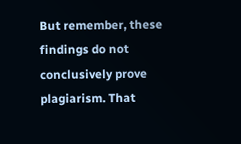But remember, these findings do not conclusively prove plagiarism. That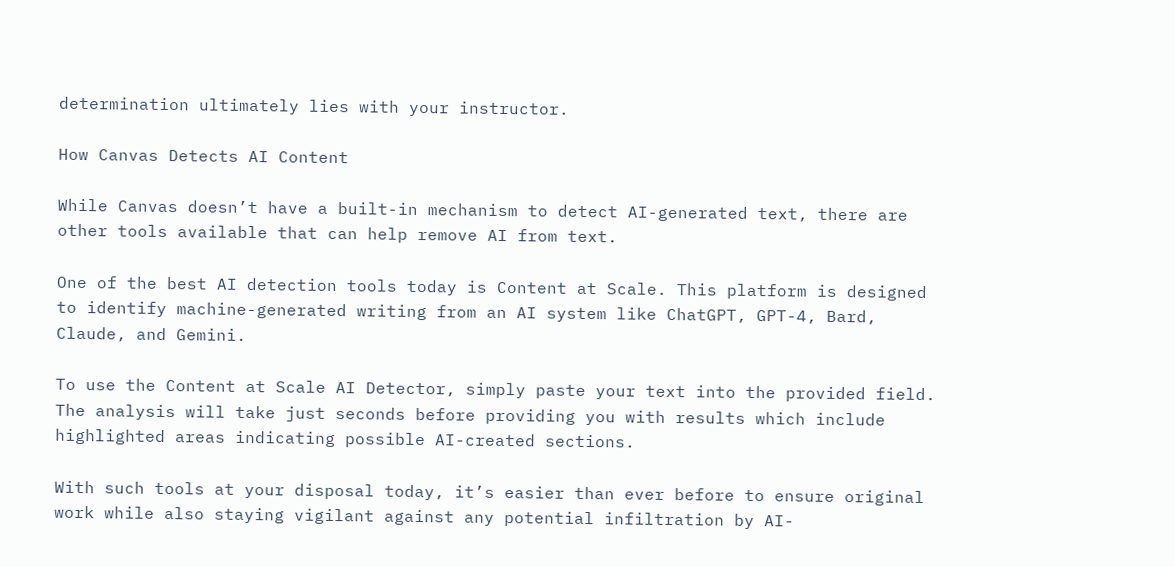determination ultimately lies with your instructor.

How Canvas Detects AI Content

While Canvas doesn’t have a built-in mechanism to detect AI-generated text, there are other tools available that can help remove AI from text.

One of the best AI detection tools today is Content at Scale. This platform is designed to identify machine-generated writing from an AI system like ChatGPT, GPT-4, Bard, Claude, and Gemini.

To use the Content at Scale AI Detector, simply paste your text into the provided field. The analysis will take just seconds before providing you with results which include highlighted areas indicating possible AI-created sections.

With such tools at your disposal today, it’s easier than ever before to ensure original work while also staying vigilant against any potential infiltration by AI-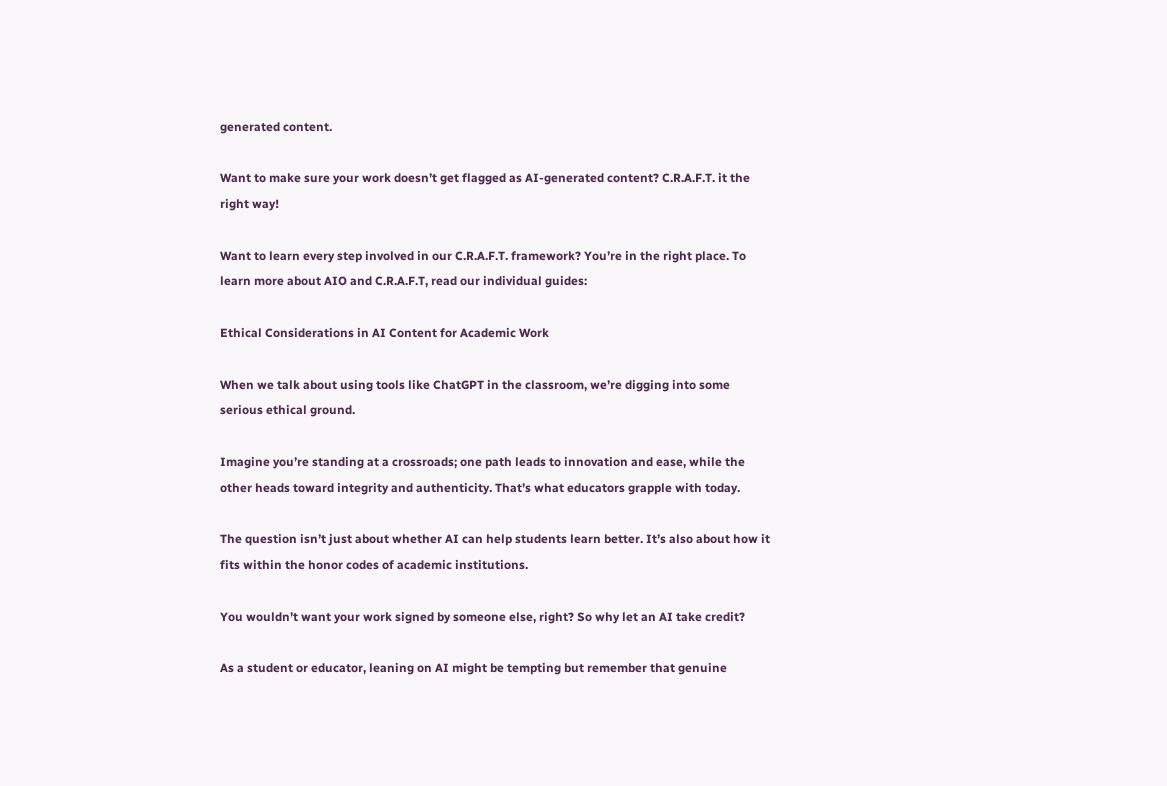generated content.

Want to make sure your work doesn’t get flagged as AI-generated content? C.R.A.F.T. it the right way!

Want to learn every step involved in our C.R.A.F.T. framework? You’re in the right place. To learn more about AIO and C.R.A.F.T, read our individual guides:

Ethical Considerations in AI Content for Academic Work

When we talk about using tools like ChatGPT in the classroom, we’re digging into some serious ethical ground.

Imagine you’re standing at a crossroads; one path leads to innovation and ease, while the other heads toward integrity and authenticity. That’s what educators grapple with today.

The question isn’t just about whether AI can help students learn better. It’s also about how it fits within the honor codes of academic institutions.

You wouldn’t want your work signed by someone else, right? So why let an AI take credit?

As a student or educator, leaning on AI might be tempting but remember that genuine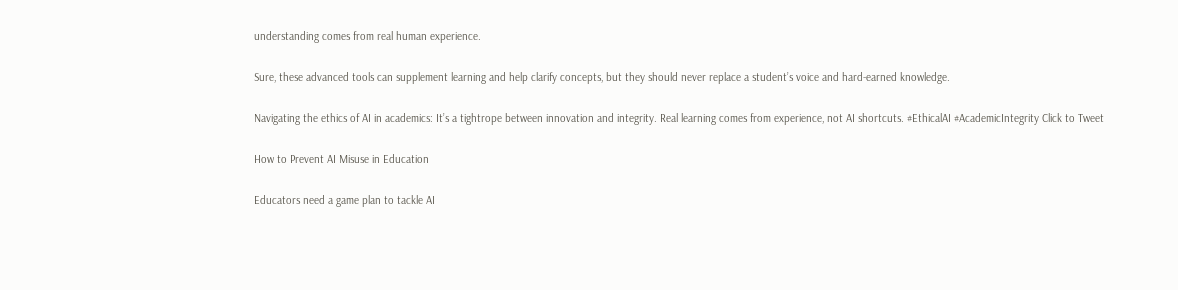understanding comes from real human experience.

Sure, these advanced tools can supplement learning and help clarify concepts, but they should never replace a student’s voice and hard-earned knowledge.

Navigating the ethics of AI in academics: It’s a tightrope between innovation and integrity. Real learning comes from experience, not AI shortcuts. #EthicalAI #AcademicIntegrity Click to Tweet

How to Prevent AI Misuse in Education

Educators need a game plan to tackle AI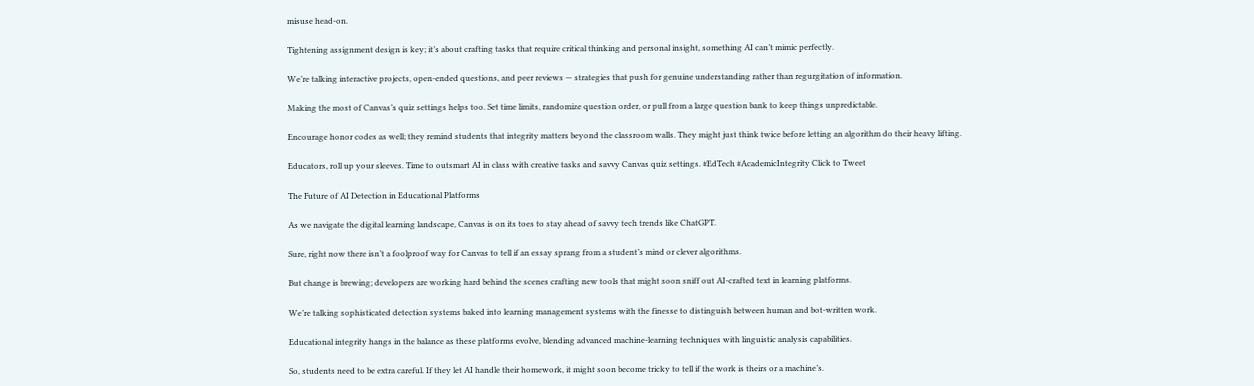misuse head-on.

Tightening assignment design is key; it’s about crafting tasks that require critical thinking and personal insight, something AI can’t mimic perfectly.

We’re talking interactive projects, open-ended questions, and peer reviews — strategies that push for genuine understanding rather than regurgitation of information.

Making the most of Canvas’s quiz settings helps too. Set time limits, randomize question order, or pull from a large question bank to keep things unpredictable.

Encourage honor codes as well; they remind students that integrity matters beyond the classroom walls. They might just think twice before letting an algorithm do their heavy lifting.

Educators, roll up your sleeves. Time to outsmart AI in class with creative tasks and savvy Canvas quiz settings. #EdTech #AcademicIntegrity Click to Tweet

The Future of AI Detection in Educational Platforms

As we navigate the digital learning landscape, Canvas is on its toes to stay ahead of savvy tech trends like ChatGPT.

Sure, right now there isn’t a foolproof way for Canvas to tell if an essay sprang from a student’s mind or clever algorithms.

But change is brewing; developers are working hard behind the scenes crafting new tools that might soon sniff out AI-crafted text in learning platforms.

We’re talking sophisticated detection systems baked into learning management systems with the finesse to distinguish between human and bot-written work.

Educational integrity hangs in the balance as these platforms evolve, blending advanced machine-learning techniques with linguistic analysis capabilities.

So, students need to be extra careful. If they let AI handle their homework, it might soon become tricky to tell if the work is theirs or a machine’s.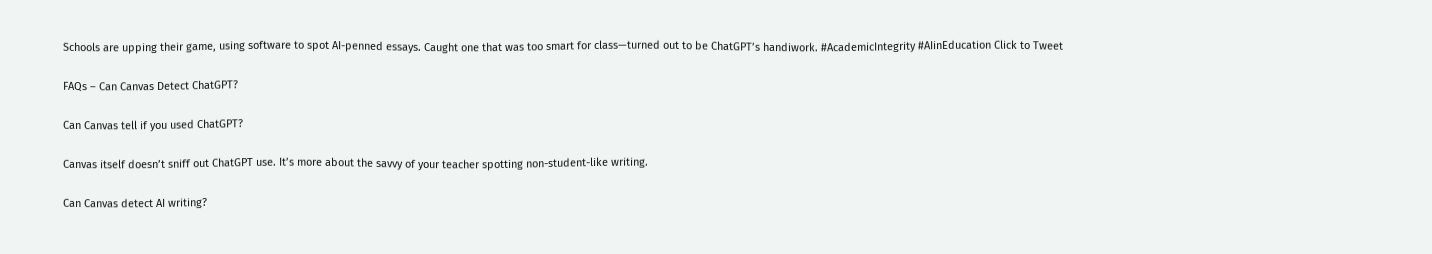Schools are upping their game, using software to spot AI-penned essays. Caught one that was too smart for class—turned out to be ChatGPT’s handiwork. #AcademicIntegrity #AIinEducation Click to Tweet

FAQs – Can Canvas Detect ChatGPT?

Can Canvas tell if you used ChatGPT?

Canvas itself doesn’t sniff out ChatGPT use. It’s more about the savvy of your teacher spotting non-student-like writing.

Can Canvas detect AI writing?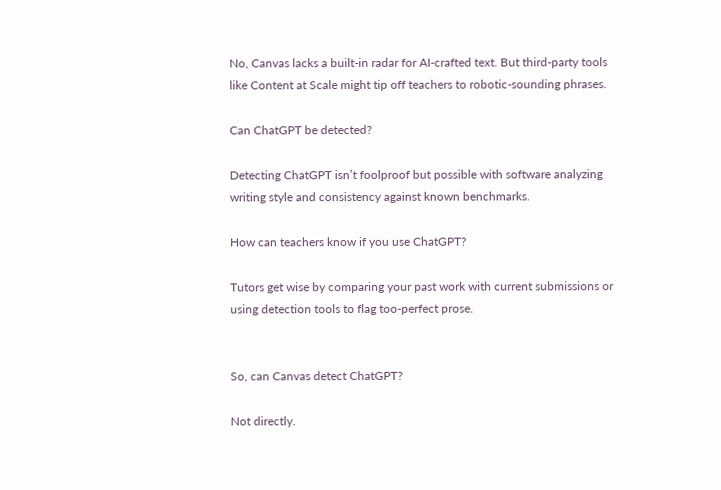No, Canvas lacks a built-in radar for AI-crafted text. But third-party tools like Content at Scale might tip off teachers to robotic-sounding phrases.

Can ChatGPT be detected?

Detecting ChatGPT isn’t foolproof but possible with software analyzing writing style and consistency against known benchmarks.

How can teachers know if you use ChatGPT?

Tutors get wise by comparing your past work with current submissions or using detection tools to flag too-perfect prose.


So, can Canvas detect ChatGPT?

Not directly.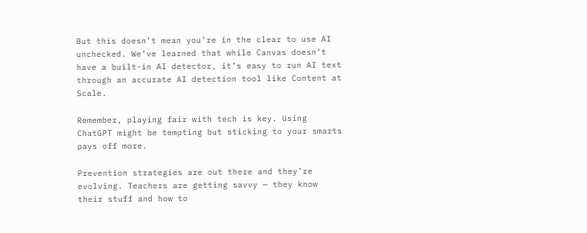But this doesn’t mean you’re in the clear to use AI unchecked. We’ve learned that while Canvas doesn’t have a built-in AI detector, it’s easy to run AI text through an accurate AI detection tool like Content at Scale.

Remember, playing fair with tech is key. Using ChatGPT might be tempting but sticking to your smarts pays off more.

Prevention strategies are out there and they’re evolving. Teachers are getting savvy — they know their stuff and how to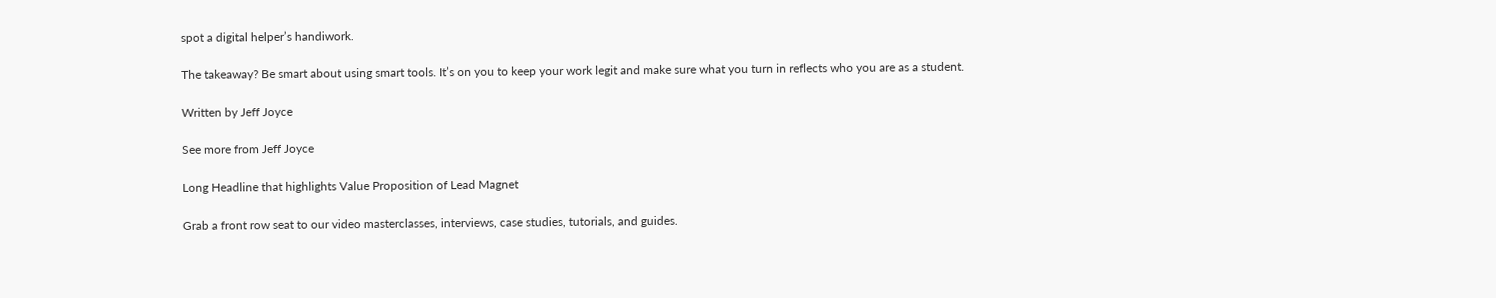spot a digital helper’s handiwork.

The takeaway? Be smart about using smart tools. It’s on you to keep your work legit and make sure what you turn in reflects who you are as a student.

Written by Jeff Joyce

See more from Jeff Joyce

Long Headline that highlights Value Proposition of Lead Magnet

Grab a front row seat to our video masterclasses, interviews, case studies, tutorials, and guides.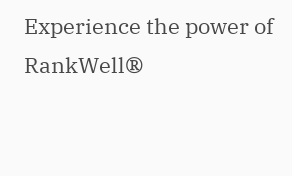Experience the power of RankWell®